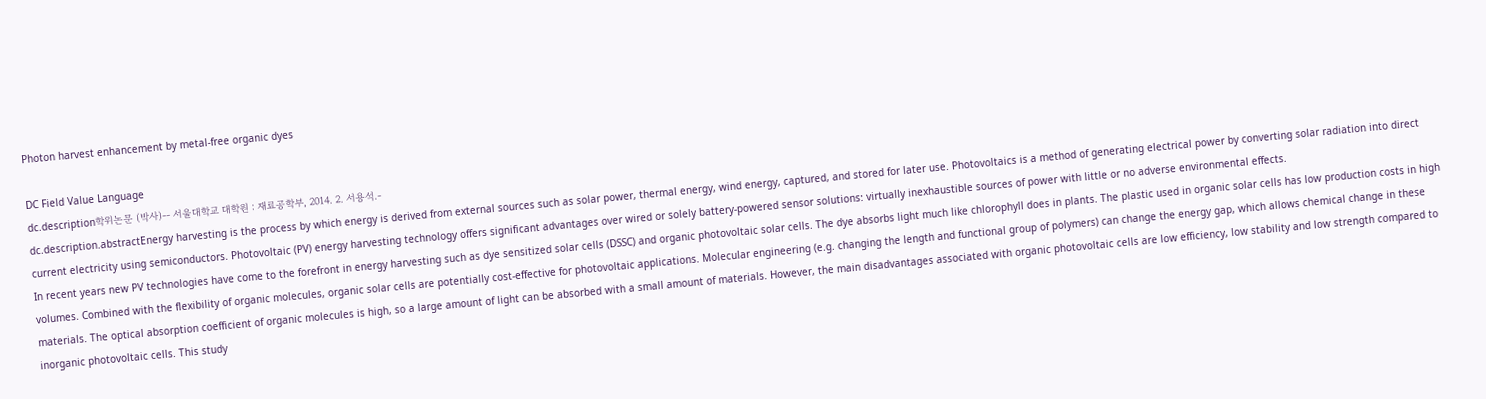Photon harvest enhancement by metal-free organic dyes

DC Field Value Language
dc.description학위논문 (박사)-- 서울대학교 대학원 : 재료공학부, 2014. 2. 서용석.-
dc.description.abstractEnergy harvesting is the process by which energy is derived from external sources such as solar power, thermal energy, wind energy, captured, and stored for later use. Photovoltaics is a method of generating electrical power by converting solar radiation into direct current electricity using semiconductors. Photovoltaic (PV) energy harvesting technology offers significant advantages over wired or solely battery-powered sensor solutions: virtually inexhaustible sources of power with little or no adverse environmental effects.
In recent years new PV technologies have come to the forefront in energy harvesting such as dye sensitized solar cells (DSSC) and organic photovoltaic solar cells. The dye absorbs light much like chlorophyll does in plants. The plastic used in organic solar cells has low production costs in high volumes. Combined with the flexibility of organic molecules, organic solar cells are potentially cost-effective for photovoltaic applications. Molecular engineering (e.g. changing the length and functional group of polymers) can change the energy gap, which allows chemical change in these materials. The optical absorption coefficient of organic molecules is high, so a large amount of light can be absorbed with a small amount of materials. However, the main disadvantages associated with organic photovoltaic cells are low efficiency, low stability and low strength compared to inorganic photovoltaic cells. This study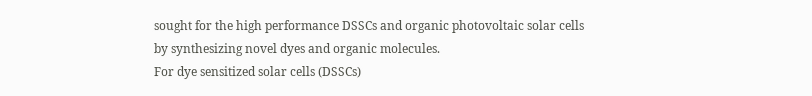sought for the high performance DSSCs and organic photovoltaic solar cells by synthesizing novel dyes and organic molecules.
For dye sensitized solar cells (DSSCs)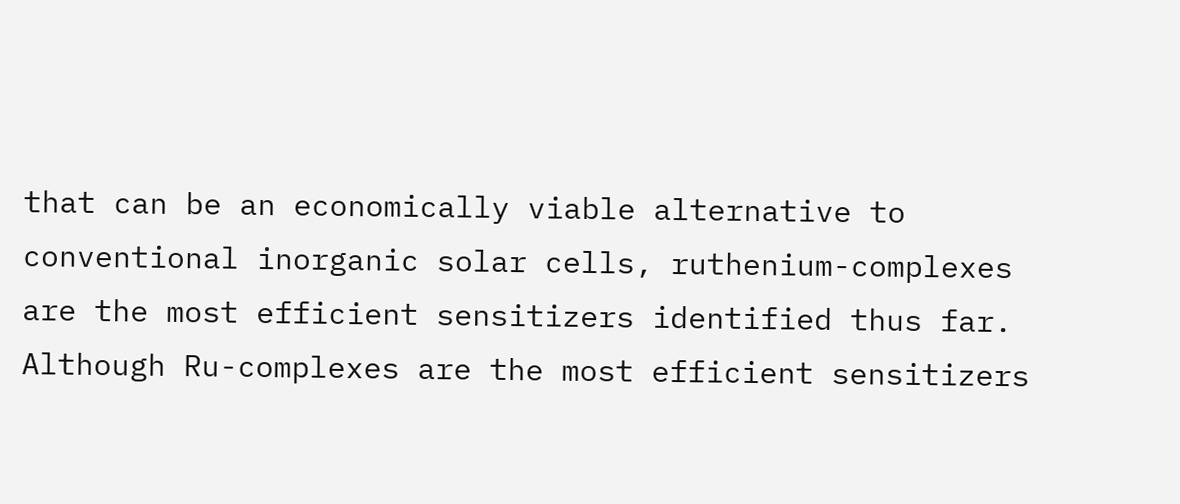that can be an economically viable alternative to conventional inorganic solar cells, ruthenium-complexes are the most efficient sensitizers identified thus far. Although Ru-complexes are the most efficient sensitizers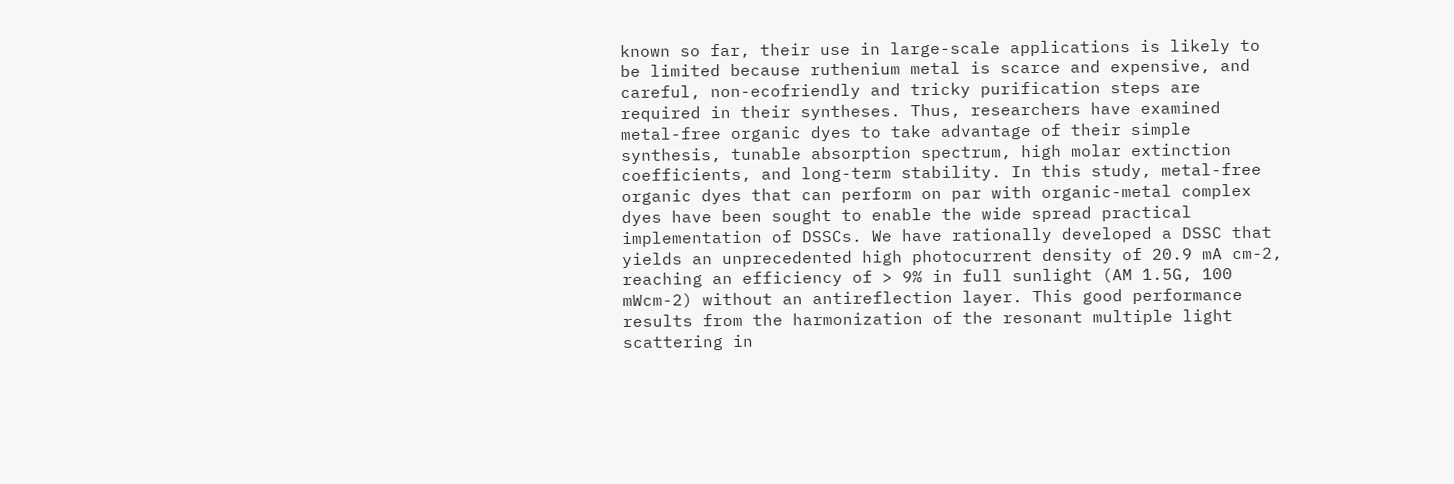known so far, their use in large-scale applications is likely to be limited because ruthenium metal is scarce and expensive, and careful, non-ecofriendly and tricky purification steps are required in their syntheses. Thus, researchers have examined metal-free organic dyes to take advantage of their simple synthesis, tunable absorption spectrum, high molar extinction coefficients, and long-term stability. In this study, metal-free organic dyes that can perform on par with organic-metal complex dyes have been sought to enable the wide spread practical implementation of DSSCs. We have rationally developed a DSSC that yields an unprecedented high photocurrent density of 20.9 mA cm-2, reaching an efficiency of > 9% in full sunlight (AM 1.5G, 100 mWcm-2) without an antireflection layer. This good performance results from the harmonization of the resonant multiple light scattering in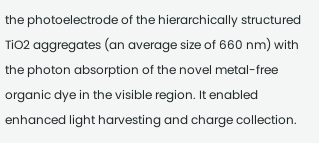the photoelectrode of the hierarchically structured TiO2 aggregates (an average size of 660 nm) with the photon absorption of the novel metal-free organic dye in the visible region. It enabled enhanced light harvesting and charge collection.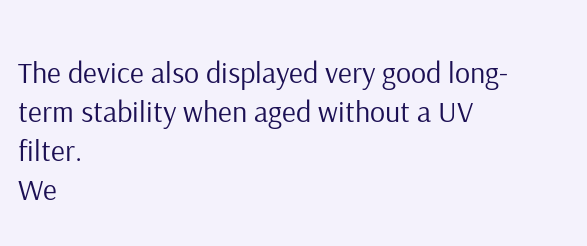The device also displayed very good long-term stability when aged without a UV filter.
We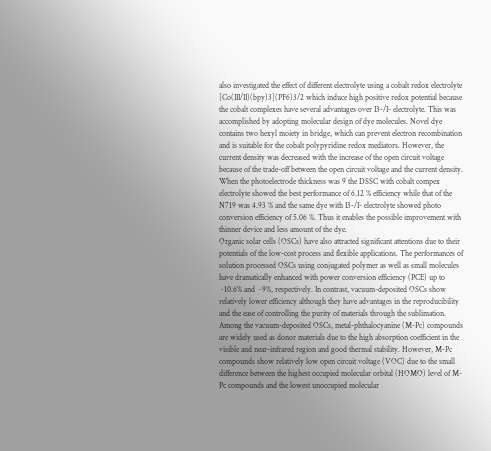also investigated the effect of different electrolyte using a cobalt redox electrolyte [Co(III/II)(bpy)3](PF6)3/2 which induce high positive redox potential because the cobalt complexes have several advantages over I3-/I- electrolyte. This was accomplished by adopting molecular design of dye molecules. Novel dye contains two hexyl moiety in bridge, which can prevent electron recombination and is suitable for the cobalt polypyridine redox mediators. However, the current density was decreased with the increase of the open circuit voltage because of the trade-off between the open circuit voltage and the current density. When the photoelectrode thickness was 9 the DSSC with cobalt compex electrolyte showed the best performance of 6.12 % efficiency while that of the N719 was 4.93 % and the same dye with I3-/I- electrolyte showed photo conversion efficiency of 5.06 %. Thus it enables the possible improvement with thinner device and less amount of the dye.
Organic solar cells (OSCs) have also attracted significant attentions due to their potentials of the low-cost process and flexible applications. The performances of solution processed OSCs using conjugated polymer as well as small molecules have dramatically enhanced with power conversion efficiency (PCE) up to ~10.6% and ~9%, respectively. In contrast, vacuum-deposited OSCs show relatively lower efficiency although they have advantages in the reproducibility and the ease of controlling the purity of materials through the sublimation. Among the vacuum-deposited OSCs, metal-phthalocyanine (M-Pc) compounds are widely used as donor materials due to the high absorption coefficient in the visible and near-infrared region and good thermal stability. However, M-Pc compounds show relatively low open circuit voltage (VOC) due to the small difference between the highest occupied molecular orbital (HOMO) level of M-Pc compounds and the lowest unoccupied molecular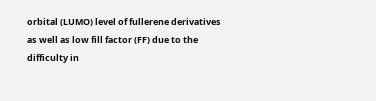orbital (LUMO) level of fullerene derivatives as well as low fill factor (FF) due to the difficulty in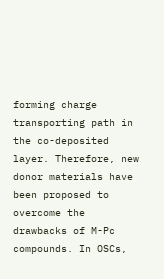forming charge transporting path in the co-deposited layer. Therefore, new donor materials have been proposed to overcome the drawbacks of M-Pc compounds. In OSCs,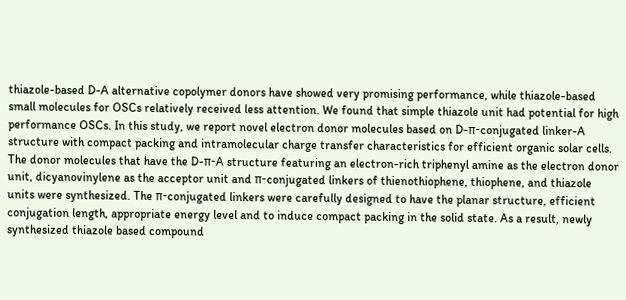thiazole-based D-A alternative copolymer donors have showed very promising performance, while thiazole-based small molecules for OSCs relatively received less attention. We found that simple thiazole unit had potential for high performance OSCs. In this study, we report novel electron donor molecules based on D-π-conjugated linker-A structure with compact packing and intramolecular charge transfer characteristics for efficient organic solar cells. The donor molecules that have the D-π-A structure featuring an electron-rich triphenyl amine as the electron donor unit, dicyanovinylene as the acceptor unit and π-conjugated linkers of thienothiophene, thiophene, and thiazole units were synthesized. The π-conjugated linkers were carefully designed to have the planar structure, efficient conjugation length, appropriate energy level and to induce compact packing in the solid state. As a result, newly synthesized thiazole based compound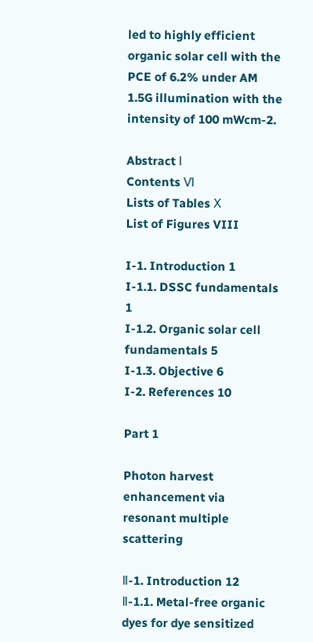led to highly efficient organic solar cell with the PCE of 6.2% under AM 1.5G illumination with the intensity of 100 mWcm-2.

Abstract Ⅰ
Contents Ⅵ
Lists of Tables Ⅹ
List of Figures VIII

I-1. Introduction 1
I-1.1. DSSC fundamentals 1
I-1.2. Organic solar cell fundamentals 5
I-1.3. Objective 6
I-2. References 10

Part 1

Photon harvest enhancement via resonant multiple scattering

Ⅱ-1. Introduction 12
Ⅱ-1.1. Metal-free organic dyes for dye sensitized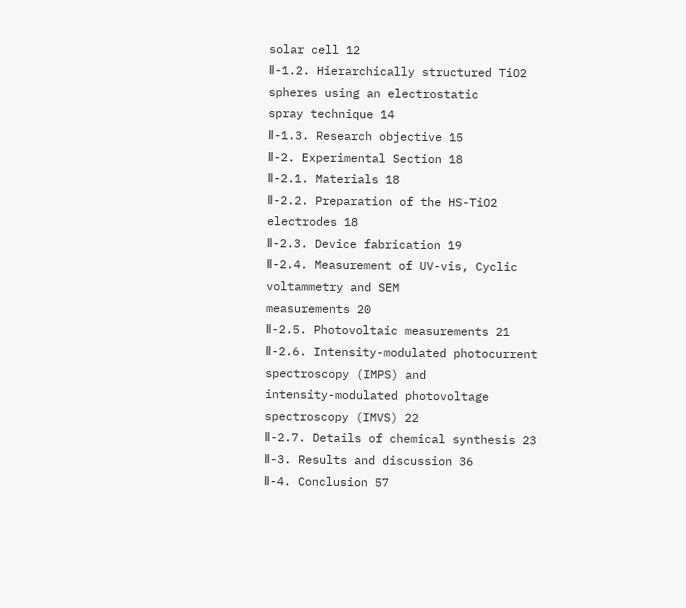solar cell 12
Ⅱ-1.2. Hierarchically structured TiO2 spheres using an electrostatic
spray technique 14
Ⅱ-1.3. Research objective 15
Ⅱ-2. Experimental Section 18
Ⅱ-2.1. Materials 18
Ⅱ-2.2. Preparation of the HS-TiO2 electrodes 18
Ⅱ-2.3. Device fabrication 19
Ⅱ-2.4. Measurement of UV-vis, Cyclic voltammetry and SEM
measurements 20
Ⅱ-2.5. Photovoltaic measurements 21
Ⅱ-2.6. Intensity-modulated photocurrent spectroscopy (IMPS) and
intensity-modulated photovoltage spectroscopy (IMVS) 22
Ⅱ-2.7. Details of chemical synthesis 23
Ⅱ-3. Results and discussion 36
Ⅱ-4. Conclusion 57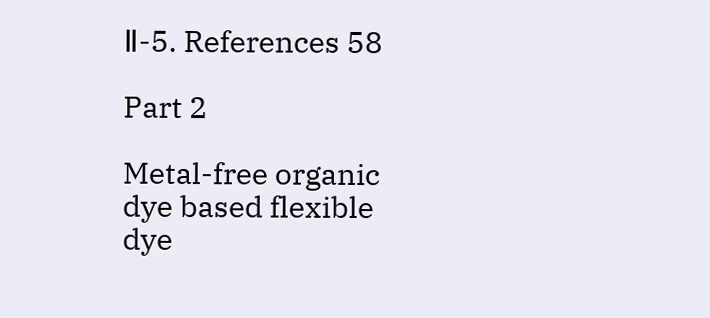Ⅱ-5. References 58

Part 2

Metal-free organic dye based flexible dye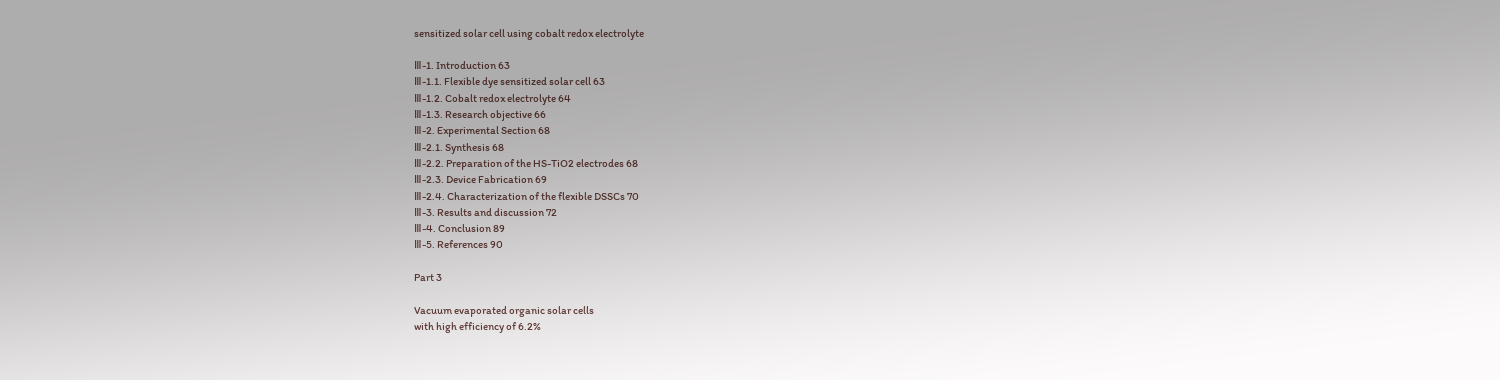sensitized solar cell using cobalt redox electrolyte

Ⅲ-1. Introduction 63
Ⅲ-1.1. Flexible dye sensitized solar cell 63
Ⅲ-1.2. Cobalt redox electrolyte 64
Ⅲ-1.3. Research objective 66
Ⅲ-2. Experimental Section 68
Ⅲ-2.1. Synthesis 68
Ⅲ-2.2. Preparation of the HS-TiO2 electrodes 68
Ⅲ-2.3. Device Fabrication 69
Ⅲ-2.4. Characterization of the flexible DSSCs 70
Ⅲ-3. Results and discussion 72
Ⅲ-4. Conclusion 89
Ⅲ-5. References 90

Part 3

Vacuum evaporated organic solar cells
with high efficiency of 6.2%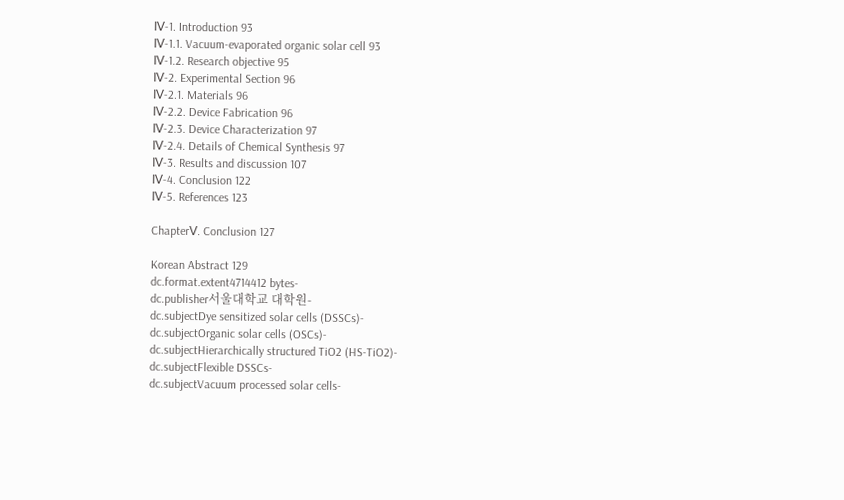Ⅳ-1. Introduction 93
Ⅳ-1.1. Vacuum-evaporated organic solar cell 93
Ⅳ-1.2. Research objective 95
Ⅳ-2. Experimental Section 96
Ⅳ-2.1. Materials 96
Ⅳ-2.2. Device Fabrication 96
Ⅳ-2.3. Device Characterization 97
Ⅳ-2.4. Details of Chemical Synthesis 97
Ⅳ-3. Results and discussion 107
Ⅳ-4. Conclusion 122
Ⅳ-5. References 123

ChapterⅤ. Conclusion 127

Korean Abstract 129
dc.format.extent4714412 bytes-
dc.publisher서울대학교 대학원-
dc.subjectDye sensitized solar cells (DSSCs)-
dc.subjectOrganic solar cells (OSCs)-
dc.subjectHierarchically structured TiO2 (HS-TiO2)-
dc.subjectFlexible DSSCs-
dc.subjectVacuum processed solar cells-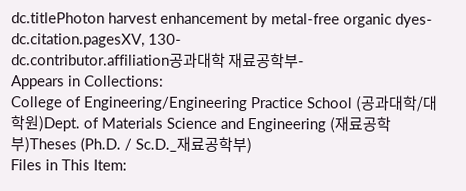dc.titlePhoton harvest enhancement by metal-free organic dyes-
dc.citation.pagesXV, 130-
dc.contributor.affiliation공과대학 재료공학부-
Appears in Collections:
College of Engineering/Engineering Practice School (공과대학/대학원)Dept. of Materials Science and Engineering (재료공학부)Theses (Ph.D. / Sc.D._재료공학부)
Files in This Item: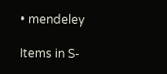• mendeley

Items in S-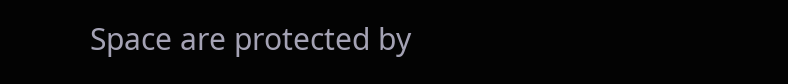Space are protected by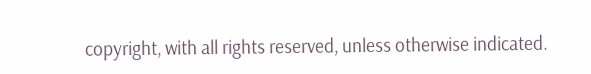copyright, with all rights reserved, unless otherwise indicated.